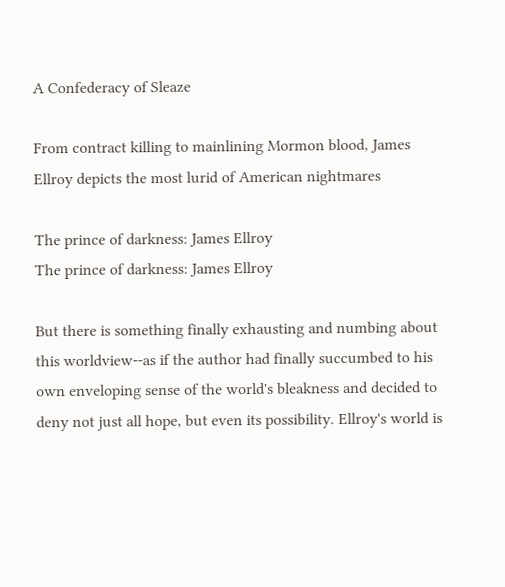A Confederacy of Sleaze

From contract killing to mainlining Mormon blood, James Ellroy depicts the most lurid of American nightmares

The prince of darkness: James Ellroy
The prince of darkness: James Ellroy

But there is something finally exhausting and numbing about this worldview--as if the author had finally succumbed to his own enveloping sense of the world's bleakness and decided to deny not just all hope, but even its possibility. Ellroy's world is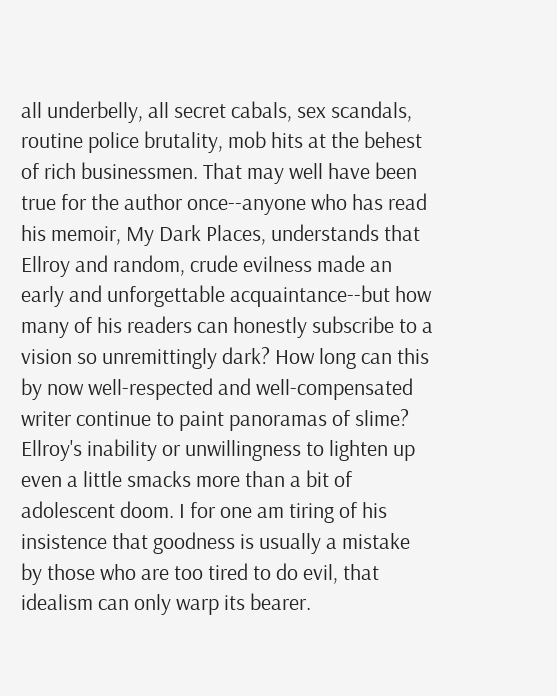all underbelly, all secret cabals, sex scandals, routine police brutality, mob hits at the behest of rich businessmen. That may well have been true for the author once--anyone who has read his memoir, My Dark Places, understands that Ellroy and random, crude evilness made an early and unforgettable acquaintance--but how many of his readers can honestly subscribe to a vision so unremittingly dark? How long can this by now well-respected and well-compensated writer continue to paint panoramas of slime? Ellroy's inability or unwillingness to lighten up even a little smacks more than a bit of adolescent doom. I for one am tiring of his insistence that goodness is usually a mistake by those who are too tired to do evil, that idealism can only warp its bearer.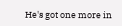He's got one more in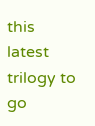this latest trilogy to go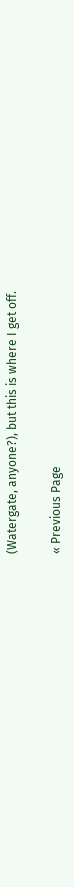(Watergate, anyone?), but this is where I get off.

« Previous Page